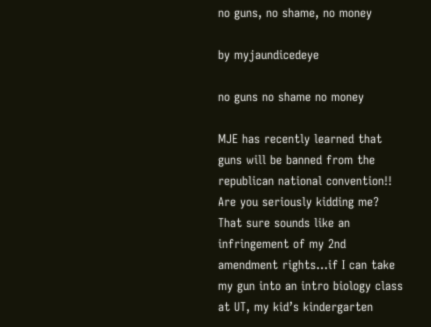no guns, no shame, no money

by myjaundicedeye

no guns no shame no money

MJE has recently learned that guns will be banned from the republican national convention!! Are you seriously kidding me? That sure sounds like an infringement of my 2nd amendment rights…if I can take my gun into an intro biology class at UT, my kid’s kindergarten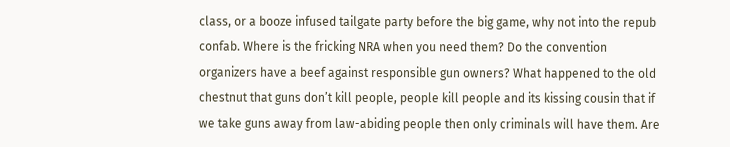class, or a booze infused tailgate party before the big game, why not into the repub confab. Where is the fricking NRA when you need them? Do the convention organizers have a beef against responsible gun owners? What happened to the old chestnut that guns don’t kill people, people kill people and its kissing cousin that if we take guns away from law-abiding people then only criminals will have them. Are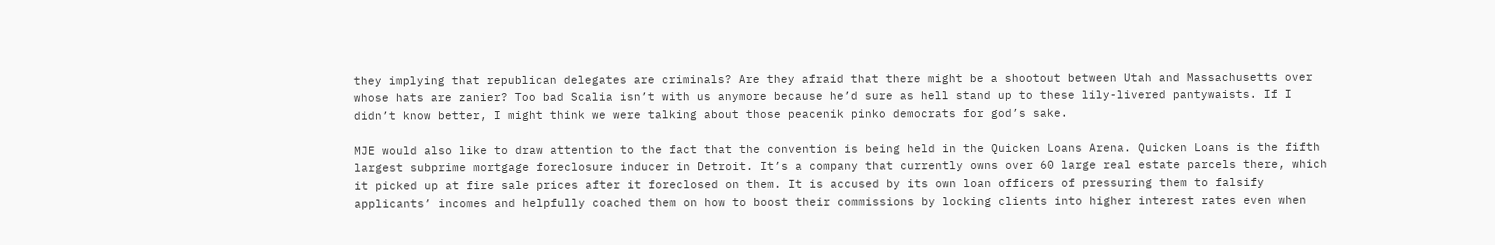they implying that republican delegates are criminals? Are they afraid that there might be a shootout between Utah and Massachusetts over whose hats are zanier? Too bad Scalia isn’t with us anymore because he’d sure as hell stand up to these lily-livered pantywaists. If I didn’t know better, I might think we were talking about those peacenik pinko democrats for god’s sake.

MJE would also like to draw attention to the fact that the convention is being held in the Quicken Loans Arena. Quicken Loans is the fifth largest subprime mortgage foreclosure inducer in Detroit. It’s a company that currently owns over 60 large real estate parcels there, which it picked up at fire sale prices after it foreclosed on them. It is accused by its own loan officers of pressuring them to falsify applicants’ incomes and helpfully coached them on how to boost their commissions by locking clients into higher interest rates even when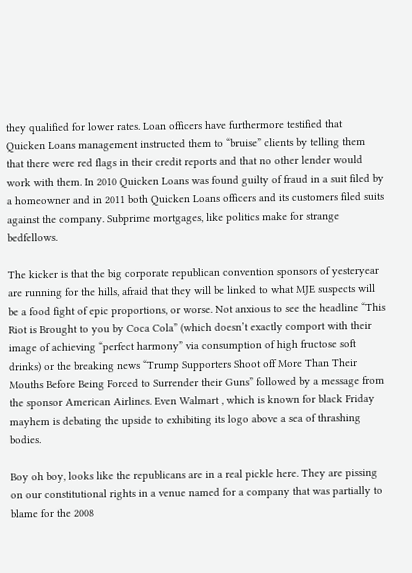they qualified for lower rates. Loan officers have furthermore testified that Quicken Loans management instructed them to “bruise” clients by telling them that there were red flags in their credit reports and that no other lender would work with them. In 2010 Quicken Loans was found guilty of fraud in a suit filed by a homeowner and in 2011 both Quicken Loans officers and its customers filed suits against the company. Subprime mortgages, like politics make for strange bedfellows.

The kicker is that the big corporate republican convention sponsors of yesteryear are running for the hills, afraid that they will be linked to what MJE suspects will be a food fight of epic proportions, or worse. Not anxious to see the headline “This Riot is Brought to you by Coca Cola” (which doesn’t exactly comport with their image of achieving “perfect harmony” via consumption of high fructose soft drinks) or the breaking news “Trump Supporters Shoot off More Than Their Mouths Before Being Forced to Surrender their Guns” followed by a message from the sponsor American Airlines. Even Walmart , which is known for black Friday mayhem is debating the upside to exhibiting its logo above a sea of thrashing bodies.

Boy oh boy, looks like the republicans are in a real pickle here. They are pissing on our constitutional rights in a venue named for a company that was partially to blame for the 2008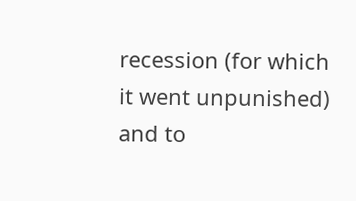recession (for which it went unpunished) and to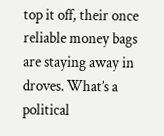top it off, their once reliable money bags are staying away in droves. What’s a political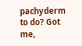pachyderm to do? Got me,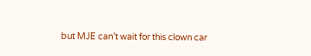but MJE can’t wait for this clown car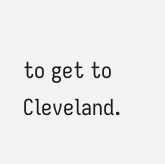to get to Cleveland.